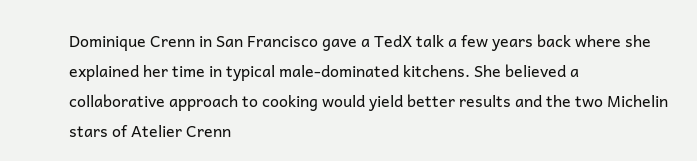Dominique Crenn in San Francisco gave a TedX talk a few years back where she explained her time in typical male-dominated kitchens. She believed a collaborative approach to cooking would yield better results and the two Michelin stars of Atelier Crenn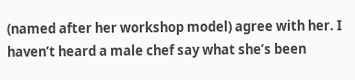(named after her workshop model) agree with her. I haven’t heard a male chef say what she’s been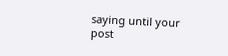saying until your post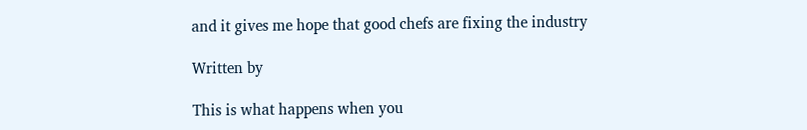and it gives me hope that good chefs are fixing the industry

Written by

This is what happens when you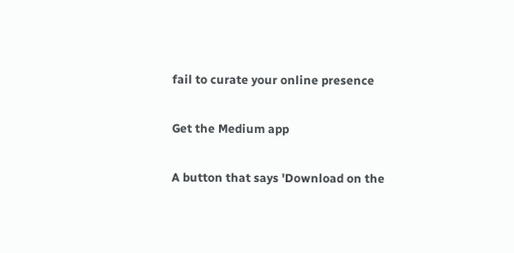fail to curate your online presence

Get the Medium app

A button that says 'Download on the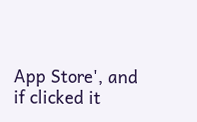App Store', and if clicked it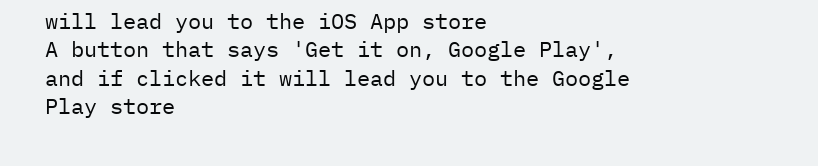will lead you to the iOS App store
A button that says 'Get it on, Google Play', and if clicked it will lead you to the Google Play store